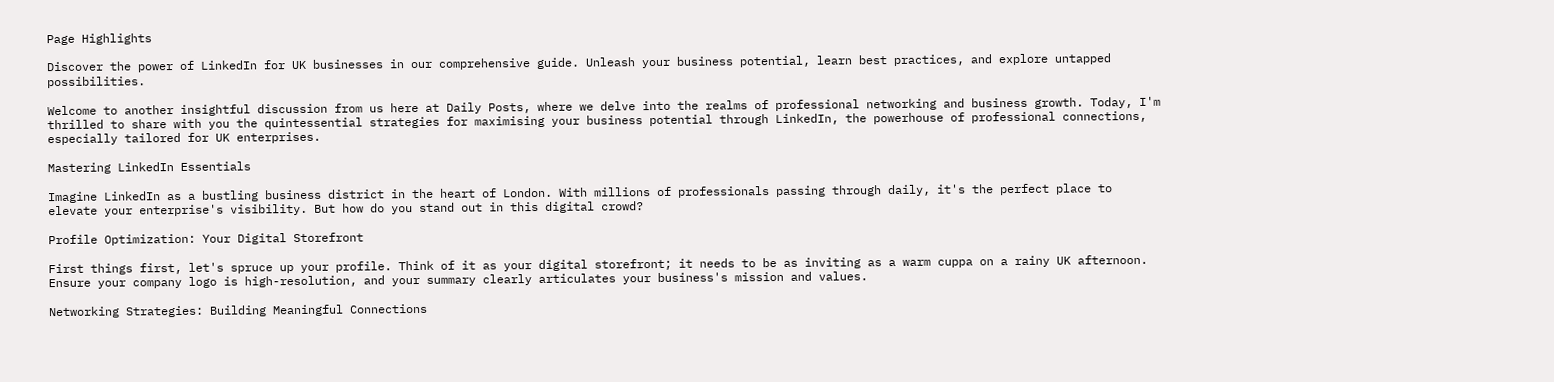Page Highlights

Discover the power of LinkedIn for UK businesses in our comprehensive guide. Unleash your business potential, learn best practices, and explore untapped possibilities.

Welcome to another insightful discussion from us here at Daily Posts, where we delve into the realms of professional networking and business growth. Today, I'm thrilled to share with you the quintessential strategies for maximising your business potential through LinkedIn, the powerhouse of professional connections, especially tailored for UK enterprises.

Mastering LinkedIn Essentials

Imagine LinkedIn as a bustling business district in the heart of London. With millions of professionals passing through daily, it's the perfect place to elevate your enterprise's visibility. But how do you stand out in this digital crowd?

Profile Optimization: Your Digital Storefront

First things first, let's spruce up your profile. Think of it as your digital storefront; it needs to be as inviting as a warm cuppa on a rainy UK afternoon. Ensure your company logo is high-resolution, and your summary clearly articulates your business's mission and values.

Networking Strategies: Building Meaningful Connections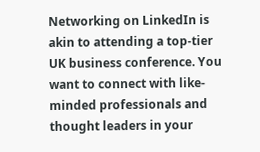Networking on LinkedIn is akin to attending a top-tier UK business conference. You want to connect with like-minded professionals and thought leaders in your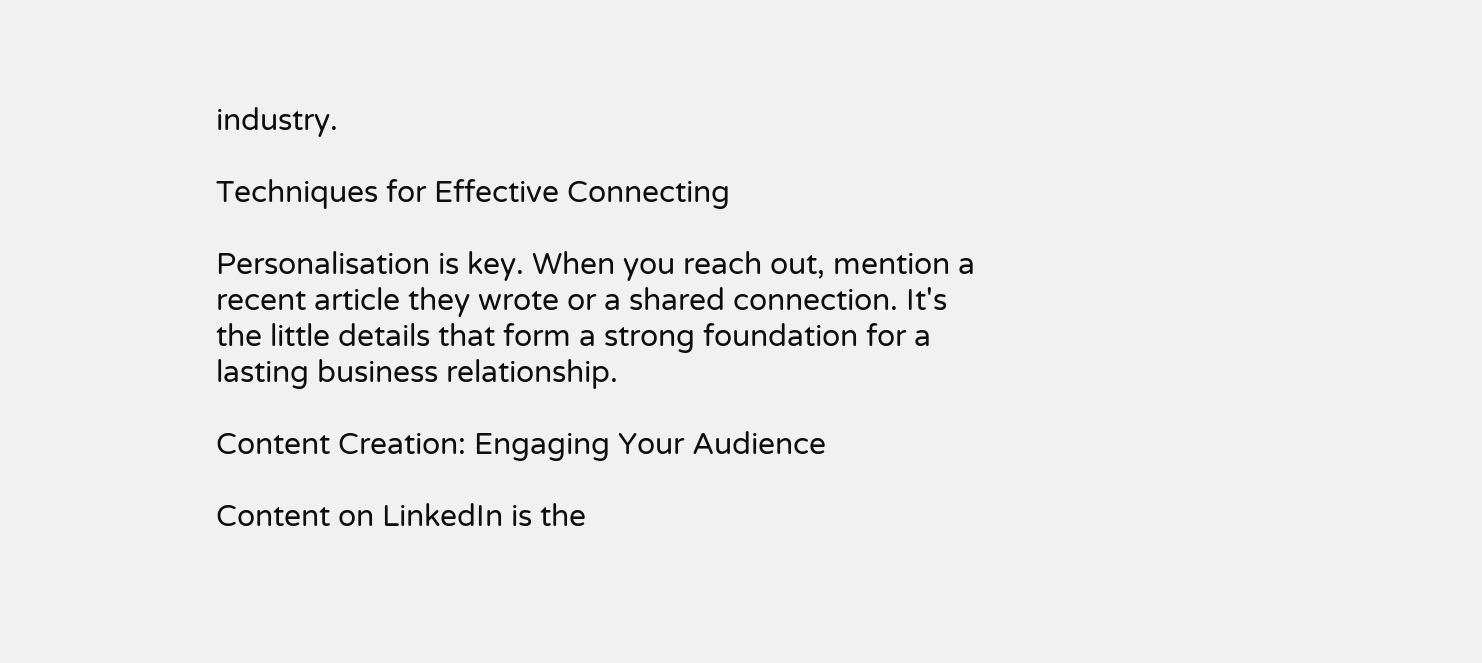industry.

Techniques for Effective Connecting

Personalisation is key. When you reach out, mention a recent article they wrote or a shared connection. It's the little details that form a strong foundation for a lasting business relationship.

Content Creation: Engaging Your Audience

Content on LinkedIn is the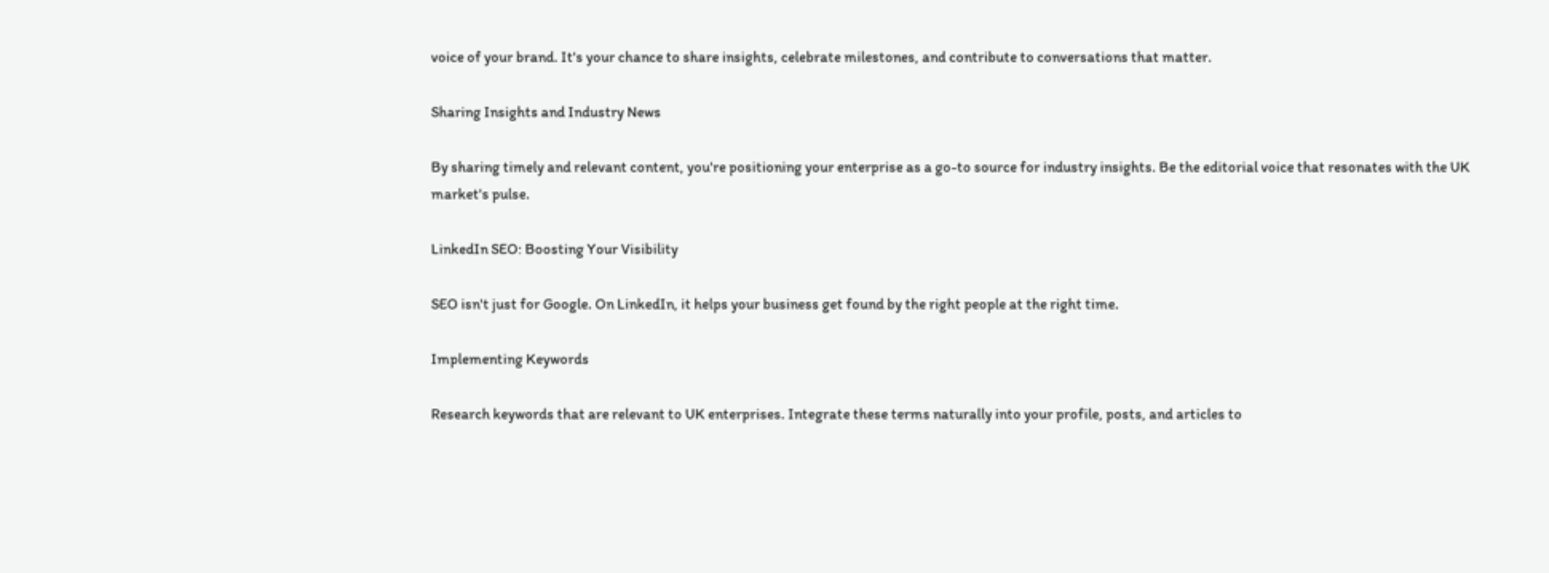voice of your brand. It's your chance to share insights, celebrate milestones, and contribute to conversations that matter.

Sharing Insights and Industry News

By sharing timely and relevant content, you're positioning your enterprise as a go-to source for industry insights. Be the editorial voice that resonates with the UK market's pulse.

LinkedIn SEO: Boosting Your Visibility

SEO isn't just for Google. On LinkedIn, it helps your business get found by the right people at the right time.

Implementing Keywords

Research keywords that are relevant to UK enterprises. Integrate these terms naturally into your profile, posts, and articles to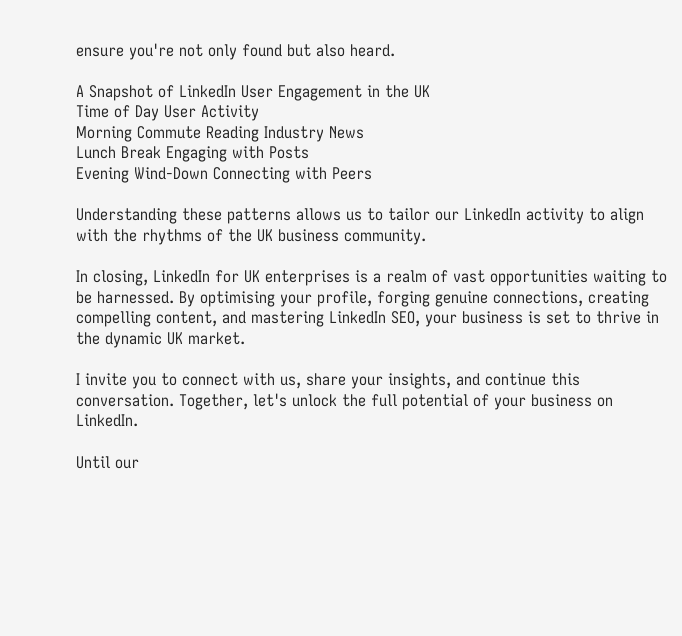ensure you're not only found but also heard.

A Snapshot of LinkedIn User Engagement in the UK
Time of Day User Activity
Morning Commute Reading Industry News
Lunch Break Engaging with Posts
Evening Wind-Down Connecting with Peers

Understanding these patterns allows us to tailor our LinkedIn activity to align with the rhythms of the UK business community.

In closing, LinkedIn for UK enterprises is a realm of vast opportunities waiting to be harnessed. By optimising your profile, forging genuine connections, creating compelling content, and mastering LinkedIn SEO, your business is set to thrive in the dynamic UK market.

I invite you to connect with us, share your insights, and continue this conversation. Together, let's unlock the full potential of your business on LinkedIn.

Until our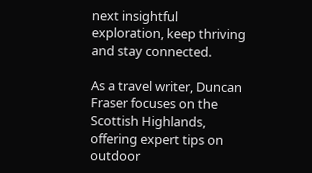next insightful exploration, keep thriving and stay connected.

As a travel writer, Duncan Fraser focuses on the Scottish Highlands, offering expert tips on outdoor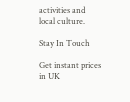activities and local culture.

Stay In Touch

Get instant prices in UK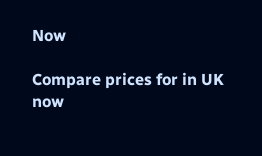Now

Compare prices for in UK now